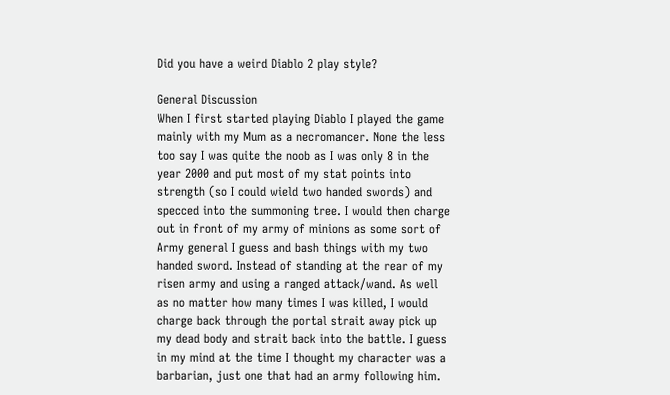Did you have a weird Diablo 2 play style?

General Discussion
When I first started playing Diablo I played the game mainly with my Mum as a necromancer. None the less too say I was quite the noob as I was only 8 in the year 2000 and put most of my stat points into strength (so I could wield two handed swords) and specced into the summoning tree. I would then charge out in front of my army of minions as some sort of Army general I guess and bash things with my two handed sword. Instead of standing at the rear of my risen army and using a ranged attack/wand. As well as no matter how many times I was killed, I would charge back through the portal strait away pick up my dead body and strait back into the battle. I guess in my mind at the time I thought my character was a barbarian, just one that had an army following him.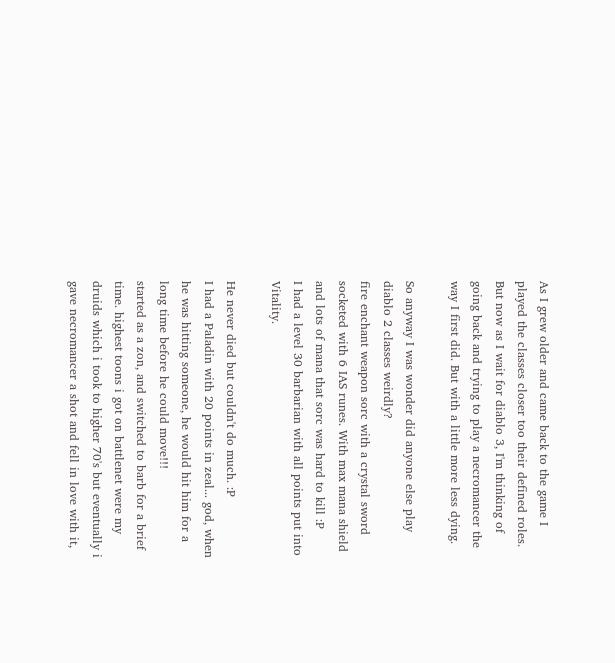As I grew older and came back to the game I played the classes closer too their defined roles. But now as I wait for diablo 3, I'm thinking of going back and trying to play a necromancer the way I first did. But with a little more less dying.

So anyway I was wonder did anyone else play diablo 2 classes weirdly?
fire enchant weapon sorc with a crystal sword socketed with 6 IAS runes. With max mana shield and lots of mana that sorc was hard to kill :P
I had a level 30 barbarian with all points put into Vitality.

He never died but couldn't do much. :P
I had a Paladin with 20 points in zeal... god, when he was hitting someone, he would hit him for a long time before he could move!!!
started as a zon, and switched to barb for a brief time. highest toons i got on battlenet were my druids which i took to higher 70's but eventually i gave necromancer a shot and fell in love with it,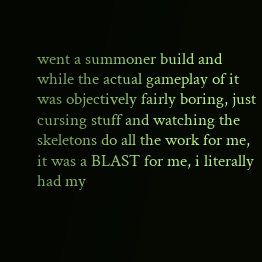went a summoner build and while the actual gameplay of it was objectively fairly boring, just cursing stuff and watching the skeletons do all the work for me, it was a BLAST for me, i literally had my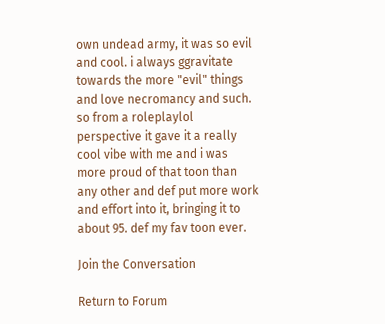own undead army, it was so evil and cool. i always ggravitate towards the more "evil" things and love necromancy and such. so from a roleplaylol perspective it gave it a really cool vibe with me and i was more proud of that toon than any other and def put more work and effort into it, bringing it to about 95. def my fav toon ever.

Join the Conversation

Return to Forum